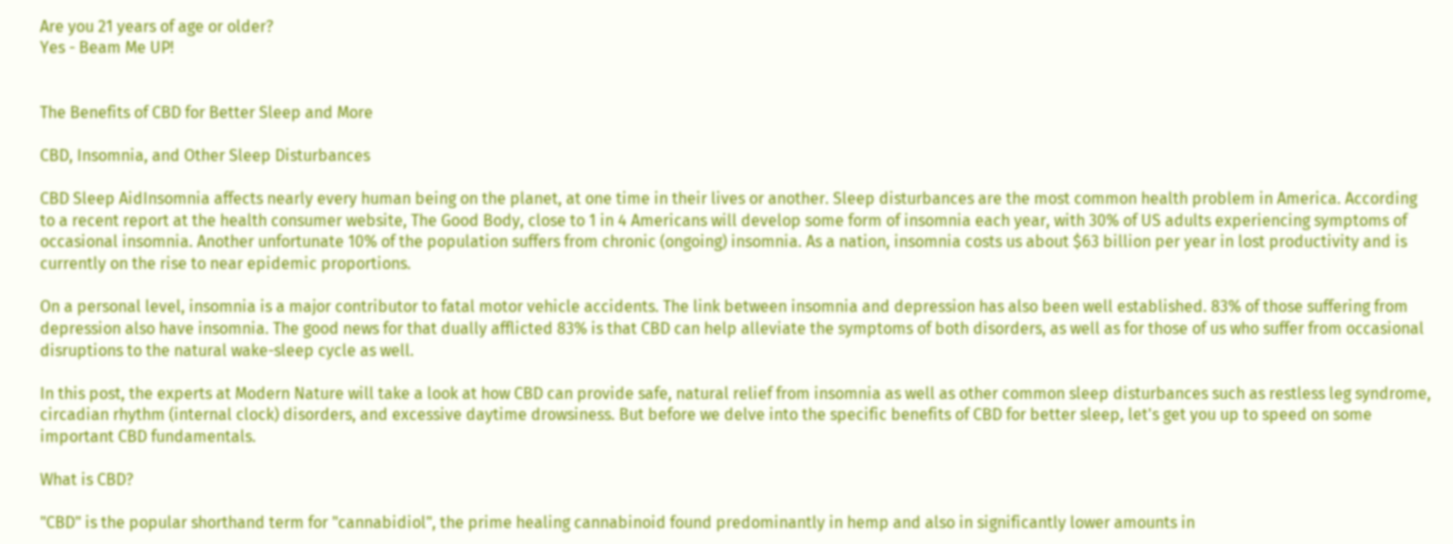Are you 21 years of age or older?
Yes - Beam Me UP!


The Benefits of CBD for Better Sleep and More

CBD, Insomnia, and Other Sleep Disturbances

CBD Sleep AidInsomnia affects nearly every human being on the planet, at one time in their lives or another. Sleep disturbances are the most common health problem in America. According to a recent report at the health consumer website, The Good Body, close to 1 in 4 Americans will develop some form of insomnia each year, with 30% of US adults experiencing symptoms of occasional insomnia. Another unfortunate 10% of the population suffers from chronic (ongoing) insomnia. As a nation, insomnia costs us about $63 billion per year in lost productivity and is currently on the rise to near epidemic proportions.

On a personal level, insomnia is a major contributor to fatal motor vehicle accidents. The link between insomnia and depression has also been well established. 83% of those suffering from depression also have insomnia. The good news for that dually afflicted 83% is that CBD can help alleviate the symptoms of both disorders, as well as for those of us who suffer from occasional disruptions to the natural wake-sleep cycle as well.

In this post, the experts at Modern Nature will take a look at how CBD can provide safe, natural relief from insomnia as well as other common sleep disturbances such as restless leg syndrome, circadian rhythm (internal clock) disorders, and excessive daytime drowsiness. But before we delve into the specific benefits of CBD for better sleep, let's get you up to speed on some important CBD fundamentals.

What is CBD?

"CBD" is the popular shorthand term for "cannabidiol", the prime healing cannabinoid found predominantly in hemp and also in significantly lower amounts in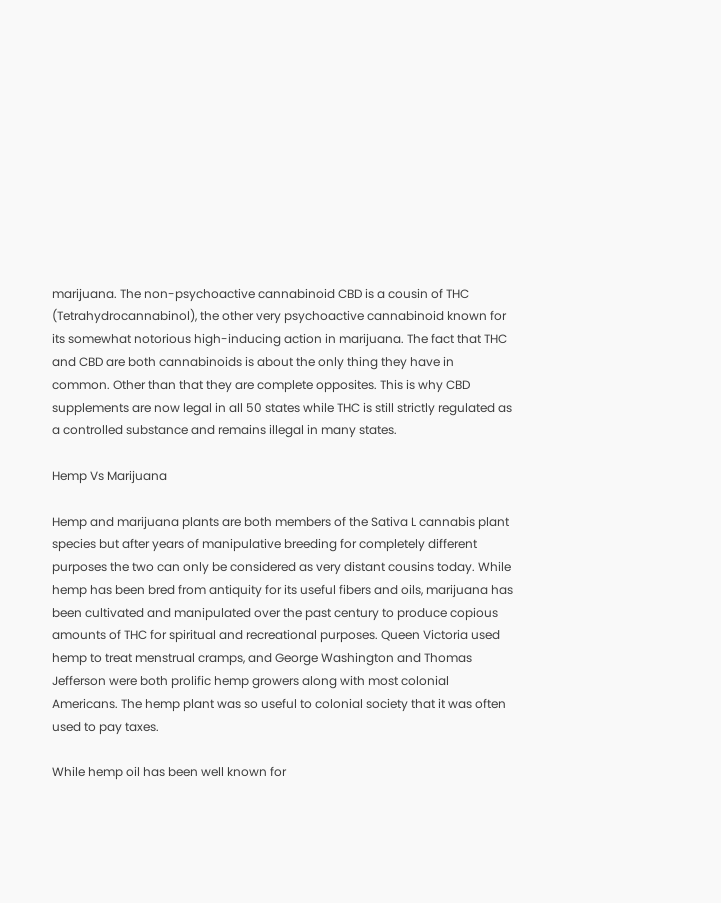marijuana. The non-psychoactive cannabinoid CBD is a cousin of THC (Tetrahydrocannabinol), the other very psychoactive cannabinoid known for its somewhat notorious high-inducing action in marijuana. The fact that THC and CBD are both cannabinoids is about the only thing they have in common. Other than that they are complete opposites. This is why CBD supplements are now legal in all 50 states while THC is still strictly regulated as a controlled substance and remains illegal in many states.

Hemp Vs Marijuana

Hemp and marijuana plants are both members of the Sativa L cannabis plant species but after years of manipulative breeding for completely different purposes the two can only be considered as very distant cousins today. While hemp has been bred from antiquity for its useful fibers and oils, marijuana has been cultivated and manipulated over the past century to produce copious amounts of THC for spiritual and recreational purposes. Queen Victoria used hemp to treat menstrual cramps, and George Washington and Thomas Jefferson were both prolific hemp growers along with most colonial Americans. The hemp plant was so useful to colonial society that it was often used to pay taxes.

While hemp oil has been well known for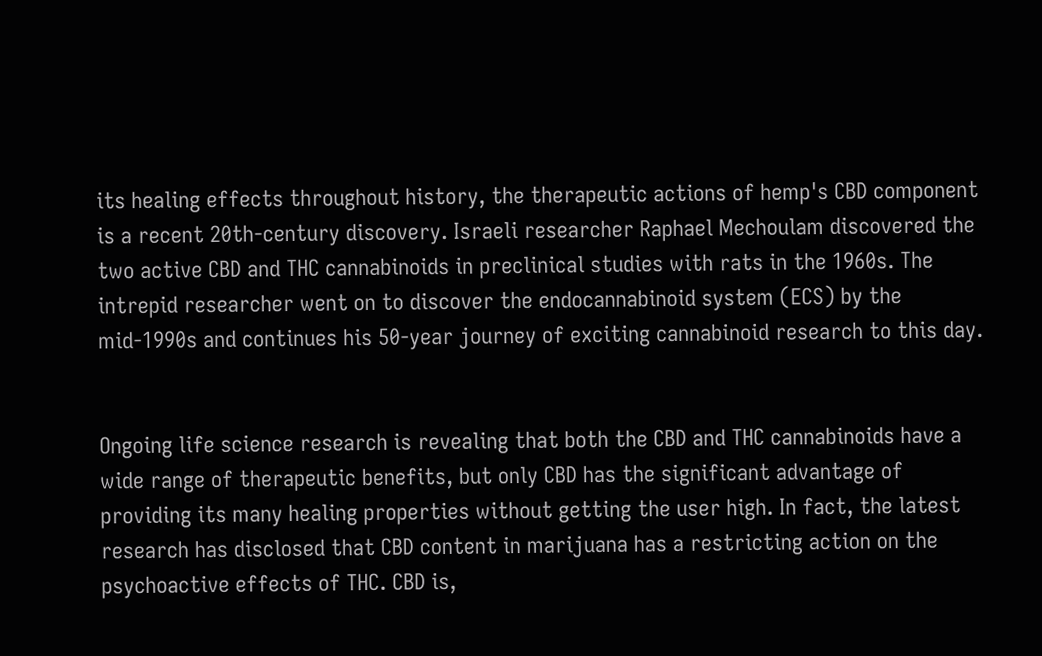its healing effects throughout history, the therapeutic actions of hemp's CBD component is a recent 20th-century discovery. Israeli researcher Raphael Mechoulam discovered the two active CBD and THC cannabinoids in preclinical studies with rats in the 1960s. The intrepid researcher went on to discover the endocannabinoid system (ECS) by the mid-1990s and continues his 50-year journey of exciting cannabinoid research to this day.


Ongoing life science research is revealing that both the CBD and THC cannabinoids have a wide range of therapeutic benefits, but only CBD has the significant advantage of providing its many healing properties without getting the user high. In fact, the latest research has disclosed that CBD content in marijuana has a restricting action on the psychoactive effects of THC. CBD is,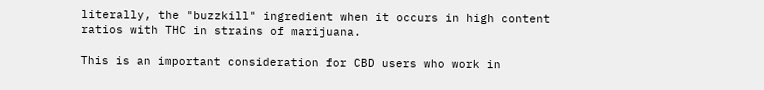literally, the "buzzkill" ingredient when it occurs in high content ratios with THC in strains of marijuana.

This is an important consideration for CBD users who work in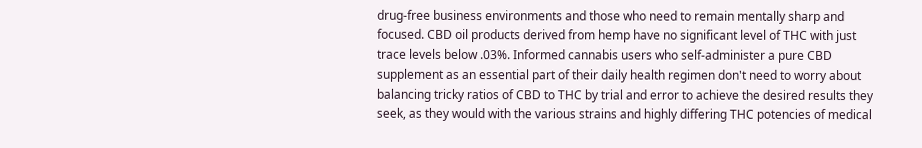drug-free business environments and those who need to remain mentally sharp and focused. CBD oil products derived from hemp have no significant level of THC with just trace levels below .03%. Informed cannabis users who self-administer a pure CBD supplement as an essential part of their daily health regimen don't need to worry about balancing tricky ratios of CBD to THC by trial and error to achieve the desired results they seek, as they would with the various strains and highly differing THC potencies of medical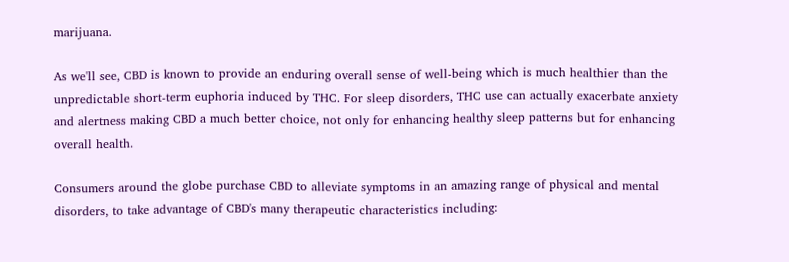marijuana.

As we'll see, CBD is known to provide an enduring overall sense of well-being which is much healthier than the unpredictable short-term euphoria induced by THC. For sleep disorders, THC use can actually exacerbate anxiety and alertness making CBD a much better choice, not only for enhancing healthy sleep patterns but for enhancing overall health.

Consumers around the globe purchase CBD to alleviate symptoms in an amazing range of physical and mental disorders, to take advantage of CBD's many therapeutic characteristics including: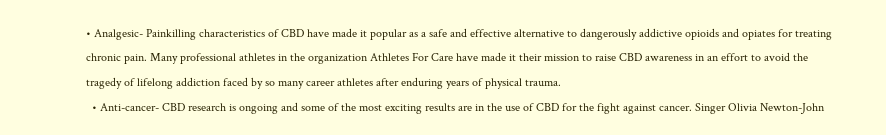• Analgesic- Painkilling characteristics of CBD have made it popular as a safe and effective alternative to dangerously addictive opioids and opiates for treating chronic pain. Many professional athletes in the organization Athletes For Care have made it their mission to raise CBD awareness in an effort to avoid the tragedy of lifelong addiction faced by so many career athletes after enduring years of physical trauma.
  • Anti-cancer- CBD research is ongoing and some of the most exciting results are in the use of CBD for the fight against cancer. Singer Olivia Newton-John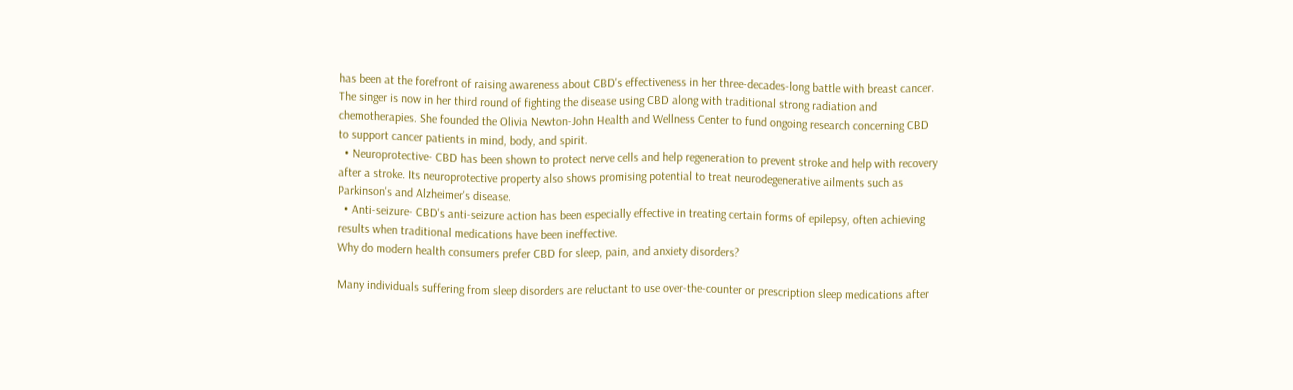has been at the forefront of raising awareness about CBD's effectiveness in her three-decades-long battle with breast cancer. The singer is now in her third round of fighting the disease using CBD along with traditional strong radiation and chemotherapies. She founded the Olivia Newton-John Health and Wellness Center to fund ongoing research concerning CBD to support cancer patients in mind, body, and spirit.
  • Neuroprotective- CBD has been shown to protect nerve cells and help regeneration to prevent stroke and help with recovery after a stroke. Its neuroprotective property also shows promising potential to treat neurodegenerative ailments such as Parkinson's and Alzheimer's disease.
  • Anti-seizure- CBD's anti-seizure action has been especially effective in treating certain forms of epilepsy, often achieving results when traditional medications have been ineffective.
Why do modern health consumers prefer CBD for sleep, pain, and anxiety disorders?

Many individuals suffering from sleep disorders are reluctant to use over-the-counter or prescription sleep medications after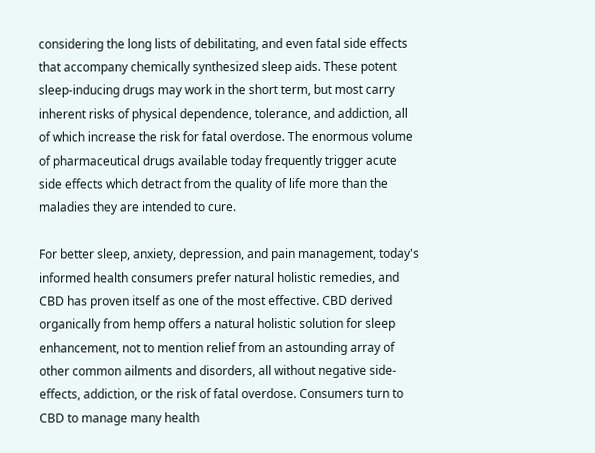considering the long lists of debilitating, and even fatal side effects that accompany chemically synthesized sleep aids. These potent sleep-inducing drugs may work in the short term, but most carry inherent risks of physical dependence, tolerance, and addiction, all of which increase the risk for fatal overdose. The enormous volume of pharmaceutical drugs available today frequently trigger acute side effects which detract from the quality of life more than the maladies they are intended to cure.

For better sleep, anxiety, depression, and pain management, today's informed health consumers prefer natural holistic remedies, and CBD has proven itself as one of the most effective. CBD derived organically from hemp offers a natural holistic solution for sleep enhancement, not to mention relief from an astounding array of other common ailments and disorders, all without negative side-effects, addiction, or the risk of fatal overdose. Consumers turn to CBD to manage many health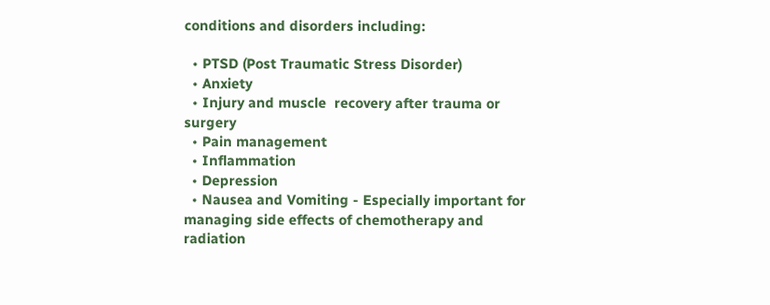conditions and disorders including:

  • PTSD (Post Traumatic Stress Disorder)
  • Anxiety
  • Injury and muscle  recovery after trauma or surgery
  • Pain management
  • Inflammation
  • Depression
  • Nausea and Vomiting - Especially important for managing side effects of chemotherapy and radiation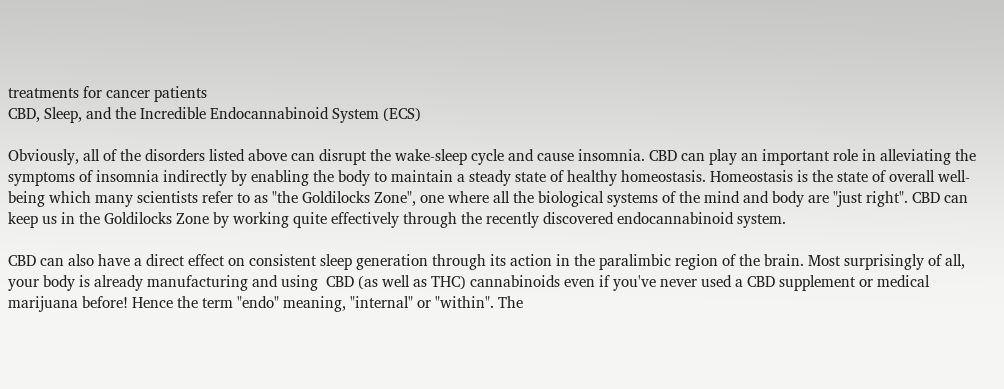treatments for cancer patients
CBD, Sleep, and the Incredible Endocannabinoid System (ECS)

Obviously, all of the disorders listed above can disrupt the wake-sleep cycle and cause insomnia. CBD can play an important role in alleviating the symptoms of insomnia indirectly by enabling the body to maintain a steady state of healthy homeostasis. Homeostasis is the state of overall well-being which many scientists refer to as "the Goldilocks Zone", one where all the biological systems of the mind and body are "just right". CBD can keep us in the Goldilocks Zone by working quite effectively through the recently discovered endocannabinoid system.

CBD can also have a direct effect on consistent sleep generation through its action in the paralimbic region of the brain. Most surprisingly of all, your body is already manufacturing and using  CBD (as well as THC) cannabinoids even if you've never used a CBD supplement or medical marijuana before! Hence the term "endo" meaning, "internal" or "within". The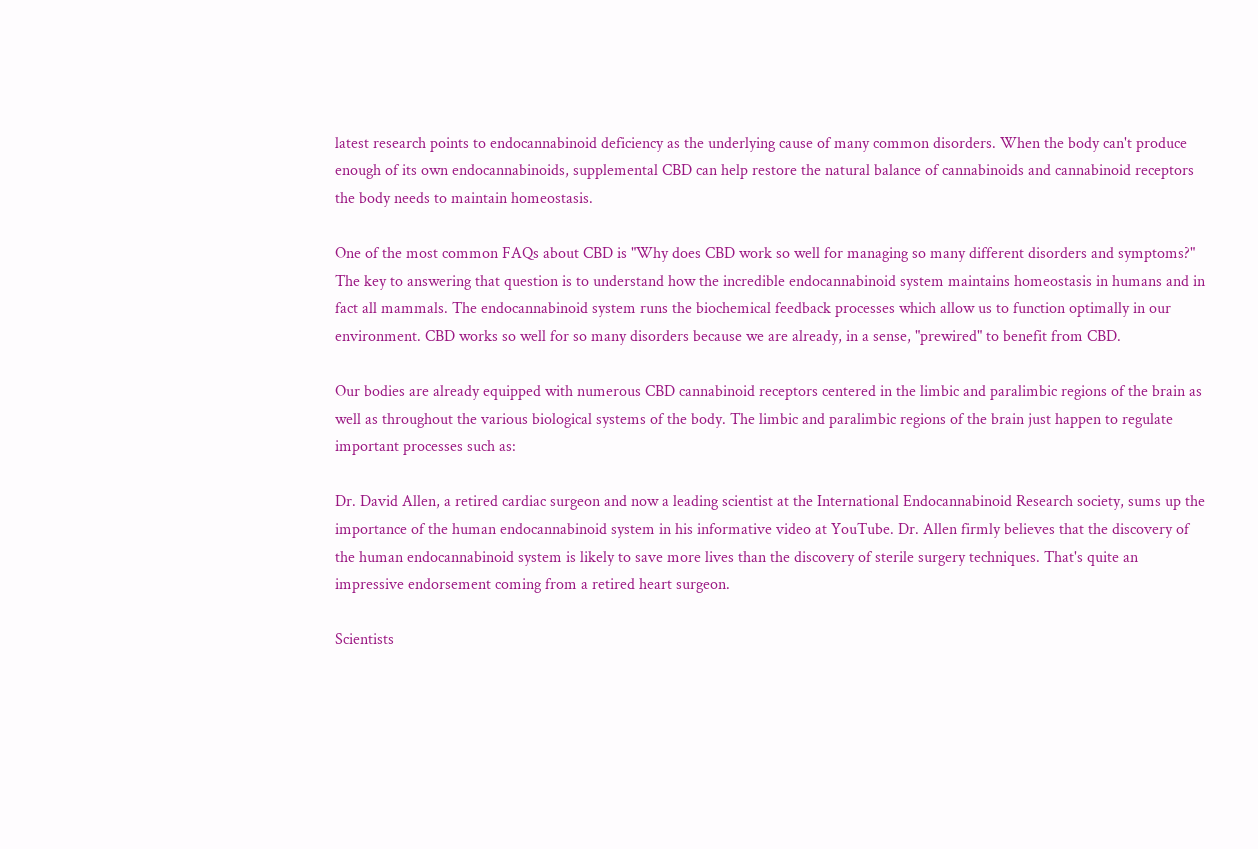latest research points to endocannabinoid deficiency as the underlying cause of many common disorders. When the body can't produce enough of its own endocannabinoids, supplemental CBD can help restore the natural balance of cannabinoids and cannabinoid receptors the body needs to maintain homeostasis.

One of the most common FAQs about CBD is "Why does CBD work so well for managing so many different disorders and symptoms?" The key to answering that question is to understand how the incredible endocannabinoid system maintains homeostasis in humans and in fact all mammals. The endocannabinoid system runs the biochemical feedback processes which allow us to function optimally in our environment. CBD works so well for so many disorders because we are already, in a sense, "prewired" to benefit from CBD.

Our bodies are already equipped with numerous CBD cannabinoid receptors centered in the limbic and paralimbic regions of the brain as well as throughout the various biological systems of the body. The limbic and paralimbic regions of the brain just happen to regulate important processes such as:

Dr. David Allen, a retired cardiac surgeon and now a leading scientist at the International Endocannabinoid Research society, sums up the importance of the human endocannabinoid system in his informative video at YouTube. Dr. Allen firmly believes that the discovery of the human endocannabinoid system is likely to save more lives than the discovery of sterile surgery techniques. That's quite an impressive endorsement coming from a retired heart surgeon.

Scientists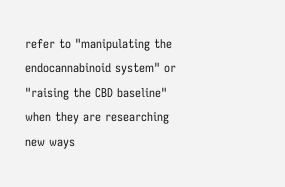refer to "manipulating the endocannabinoid system" or "raising the CBD baseline" when they are researching new ways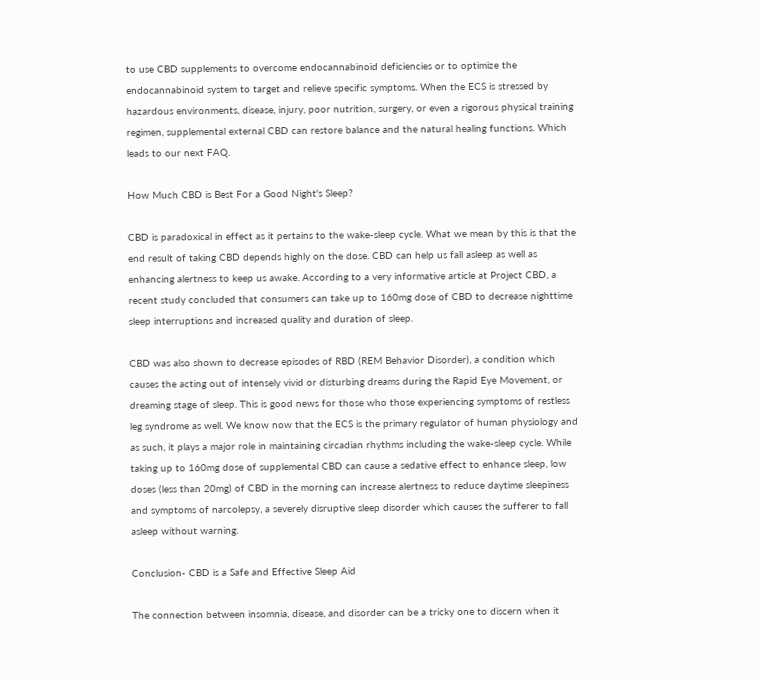to use CBD supplements to overcome endocannabinoid deficiencies or to optimize the endocannabinoid system to target and relieve specific symptoms. When the ECS is stressed by hazardous environments, disease, injury, poor nutrition, surgery, or even a rigorous physical training regimen, supplemental external CBD can restore balance and the natural healing functions. Which leads to our next FAQ.

How Much CBD is Best For a Good Night's Sleep?

CBD is paradoxical in effect as it pertains to the wake-sleep cycle. What we mean by this is that the end result of taking CBD depends highly on the dose. CBD can help us fall asleep as well as enhancing alertness to keep us awake. According to a very informative article at Project CBD, a recent study concluded that consumers can take up to 160mg dose of CBD to decrease nighttime sleep interruptions and increased quality and duration of sleep.

CBD was also shown to decrease episodes of RBD (REM Behavior Disorder), a condition which causes the acting out of intensely vivid or disturbing dreams during the Rapid Eye Movement, or dreaming stage of sleep. This is good news for those who those experiencing symptoms of restless leg syndrome as well. We know now that the ECS is the primary regulator of human physiology and as such, it plays a major role in maintaining circadian rhythms including the wake-sleep cycle. While taking up to 160mg dose of supplemental CBD can cause a sedative effect to enhance sleep, low doses (less than 20mg) of CBD in the morning can increase alertness to reduce daytime sleepiness and symptoms of narcolepsy, a severely disruptive sleep disorder which causes the sufferer to fall asleep without warning.

Conclusion- CBD is a Safe and Effective Sleep Aid

The connection between insomnia, disease, and disorder can be a tricky one to discern when it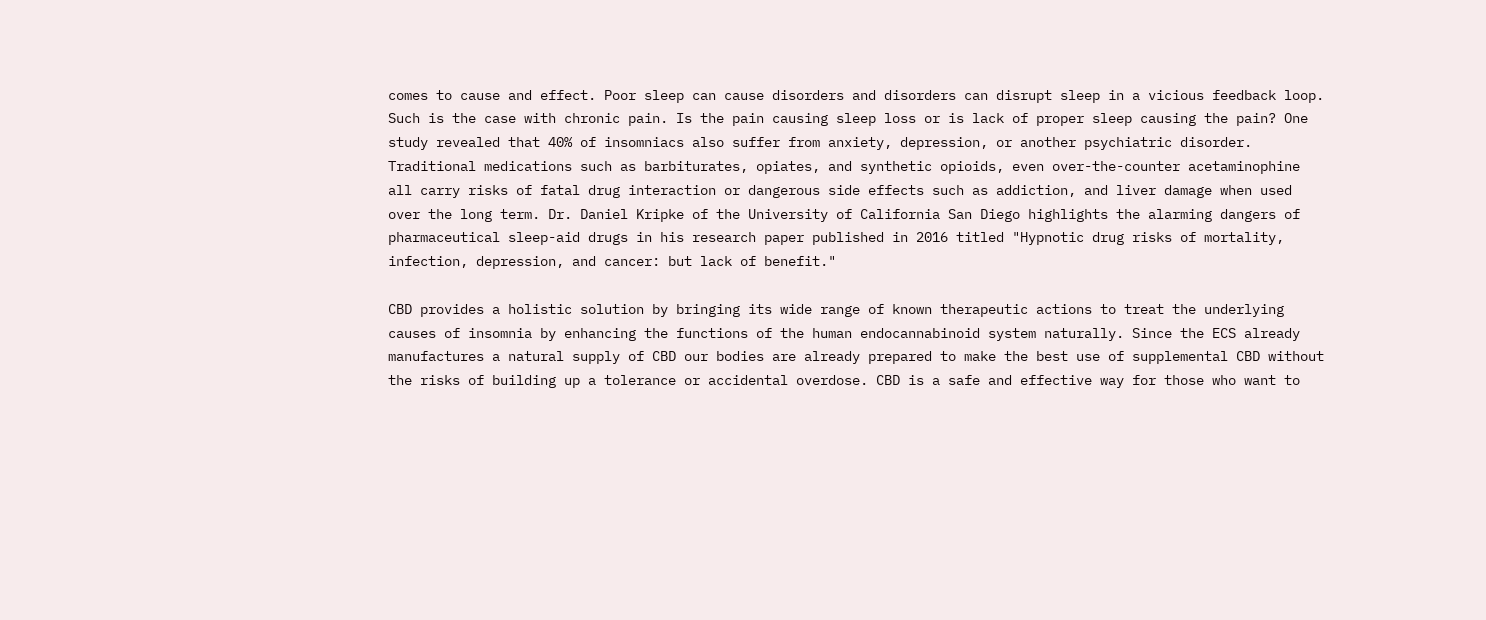comes to cause and effect. Poor sleep can cause disorders and disorders can disrupt sleep in a vicious feedback loop. Such is the case with chronic pain. Is the pain causing sleep loss or is lack of proper sleep causing the pain? One study revealed that 40% of insomniacs also suffer from anxiety, depression, or another psychiatric disorder. Traditional medications such as barbiturates, opiates, and synthetic opioids, even over-the-counter acetaminophine all carry risks of fatal drug interaction or dangerous side effects such as addiction, and liver damage when used over the long term. Dr. Daniel Kripke of the University of California San Diego highlights the alarming dangers of pharmaceutical sleep-aid drugs in his research paper published in 2016 titled "Hypnotic drug risks of mortality, infection, depression, and cancer: but lack of benefit."

CBD provides a holistic solution by bringing its wide range of known therapeutic actions to treat the underlying causes of insomnia by enhancing the functions of the human endocannabinoid system naturally. Since the ECS already manufactures a natural supply of CBD our bodies are already prepared to make the best use of supplemental CBD without the risks of building up a tolerance or accidental overdose. CBD is a safe and effective way for those who want to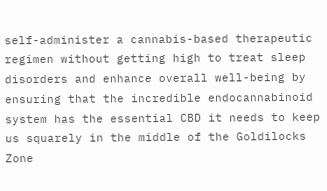self-administer a cannabis-based therapeutic regimen without getting high to treat sleep disorders and enhance overall well-being by ensuring that the incredible endocannabinoid system has the essential CBD it needs to keep us squarely in the middle of the Goldilocks Zone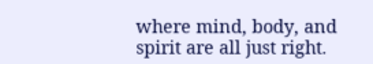where mind, body, and spirit are all just right.